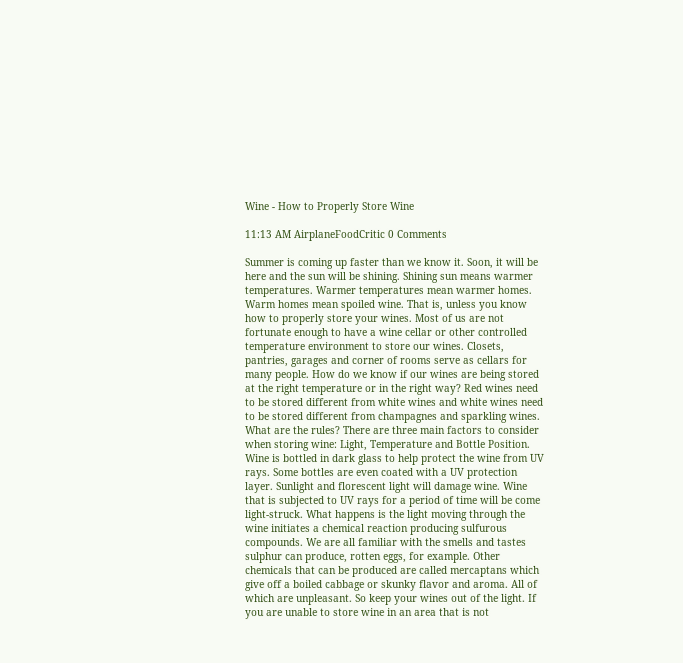Wine - How to Properly Store Wine

11:13 AM AirplaneFoodCritic 0 Comments

Summer is coming up faster than we know it. Soon, it will be here and the sun will be shining. Shining sun means warmer temperatures. Warmer temperatures mean warmer homes. Warm homes mean spoiled wine. That is, unless you know how to properly store your wines. Most of us are not fortunate enough to have a wine cellar or other controlled temperature environment to store our wines. Closets, pantries, garages and corner of rooms serve as cellars for many people. How do we know if our wines are being stored at the right temperature or in the right way? Red wines need to be stored different from white wines and white wines need to be stored different from champagnes and sparkling wines. What are the rules? There are three main factors to consider when storing wine: Light, Temperature and Bottle Position.
Wine is bottled in dark glass to help protect the wine from UV rays. Some bottles are even coated with a UV protection layer. Sunlight and florescent light will damage wine. Wine that is subjected to UV rays for a period of time will be come light-struck. What happens is the light moving through the wine initiates a chemical reaction producing sulfurous compounds. We are all familiar with the smells and tastes sulphur can produce, rotten eggs, for example. Other chemicals that can be produced are called mercaptans which give off a boiled cabbage or skunky flavor and aroma. All of which are unpleasant. So keep your wines out of the light. If you are unable to store wine in an area that is not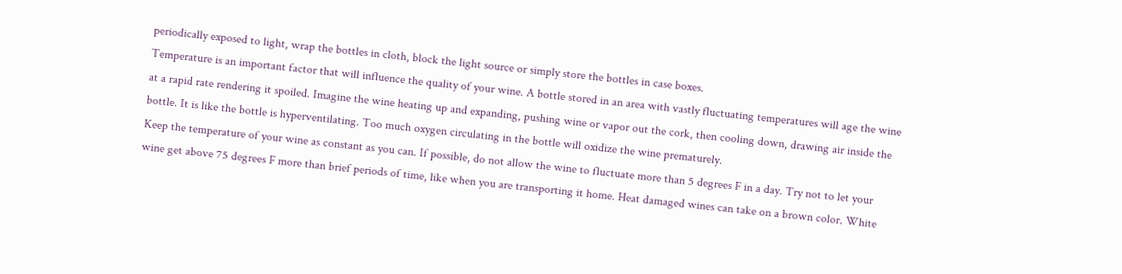periodically exposed to light, wrap the bottles in cloth, block the light source or simply store the bottles in case boxes.
Temperature is an important factor that will influence the quality of your wine. A bottle stored in an area with vastly fluctuating temperatures will age the wine at a rapid rate rendering it spoiled. Imagine the wine heating up and expanding, pushing wine or vapor out the cork, then cooling down, drawing air inside the bottle. It is like the bottle is hyperventilating. Too much oxygen circulating in the bottle will oxidize the wine prematurely.
Keep the temperature of your wine as constant as you can. If possible, do not allow the wine to fluctuate more than 5 degrees F in a day. Try not to let your wine get above 75 degrees F more than brief periods of time, like when you are transporting it home. Heat damaged wines can take on a brown color. White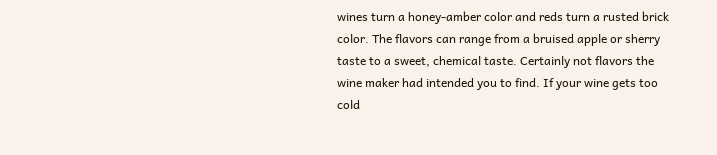wines turn a honey-amber color and reds turn a rusted brick color. The flavors can range from a bruised apple or sherry taste to a sweet, chemical taste. Certainly not flavors the wine maker had intended you to find. If your wine gets too cold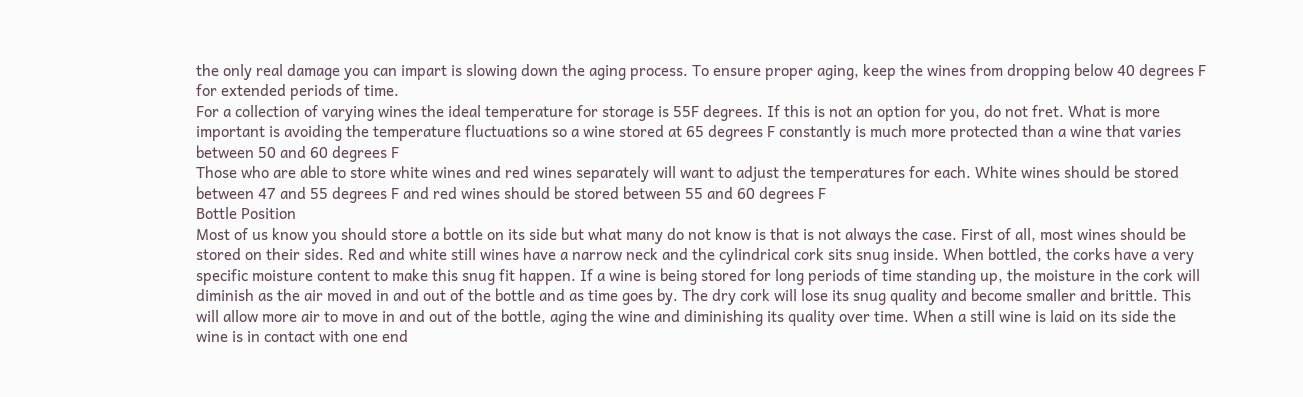the only real damage you can impart is slowing down the aging process. To ensure proper aging, keep the wines from dropping below 40 degrees F for extended periods of time.
For a collection of varying wines the ideal temperature for storage is 55F degrees. If this is not an option for you, do not fret. What is more important is avoiding the temperature fluctuations so a wine stored at 65 degrees F constantly is much more protected than a wine that varies between 50 and 60 degrees F
Those who are able to store white wines and red wines separately will want to adjust the temperatures for each. White wines should be stored between 47 and 55 degrees F and red wines should be stored between 55 and 60 degrees F
Bottle Position
Most of us know you should store a bottle on its side but what many do not know is that is not always the case. First of all, most wines should be stored on their sides. Red and white still wines have a narrow neck and the cylindrical cork sits snug inside. When bottled, the corks have a very specific moisture content to make this snug fit happen. If a wine is being stored for long periods of time standing up, the moisture in the cork will diminish as the air moved in and out of the bottle and as time goes by. The dry cork will lose its snug quality and become smaller and brittle. This will allow more air to move in and out of the bottle, aging the wine and diminishing its quality over time. When a still wine is laid on its side the wine is in contact with one end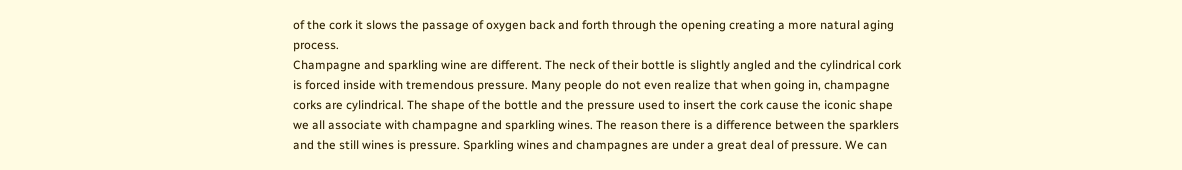of the cork it slows the passage of oxygen back and forth through the opening creating a more natural aging process.
Champagne and sparkling wine are different. The neck of their bottle is slightly angled and the cylindrical cork is forced inside with tremendous pressure. Many people do not even realize that when going in, champagne corks are cylindrical. The shape of the bottle and the pressure used to insert the cork cause the iconic shape we all associate with champagne and sparkling wines. The reason there is a difference between the sparklers and the still wines is pressure. Sparkling wines and champagnes are under a great deal of pressure. We can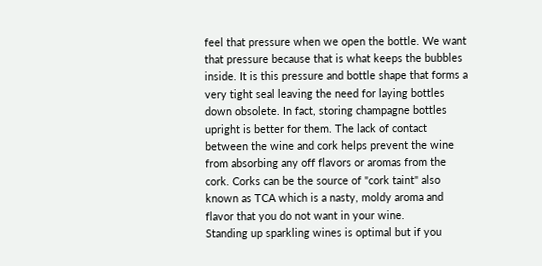feel that pressure when we open the bottle. We want that pressure because that is what keeps the bubbles inside. It is this pressure and bottle shape that forms a very tight seal leaving the need for laying bottles down obsolete. In fact, storing champagne bottles upright is better for them. The lack of contact between the wine and cork helps prevent the wine from absorbing any off flavors or aromas from the cork. Corks can be the source of "cork taint" also known as TCA which is a nasty, moldy aroma and flavor that you do not want in your wine.
Standing up sparkling wines is optimal but if you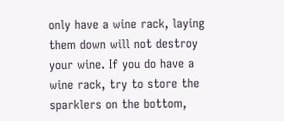only have a wine rack, laying them down will not destroy your wine. If you do have a wine rack, try to store the sparklers on the bottom,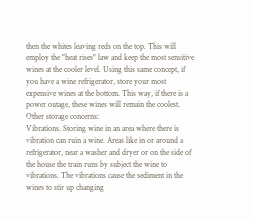then the whites leaving reds on the top. This will employ the "heat rises" law and keep the most sensitive wines at the cooler level. Using this same concept, if you have a wine refrigerator, store your most expensive wines at the bottom. This way, if there is a power outage, these wines will remain the coolest.
Other storage concerns:
Vibrations. Storing wine in an area where there is vibration can ruin a wine. Areas like in or around a refrigerator, near a washer and dryer or on the side of the house the train runs by subject the wine to vibrations. The vibrations cause the sediment in the wines to stir up changing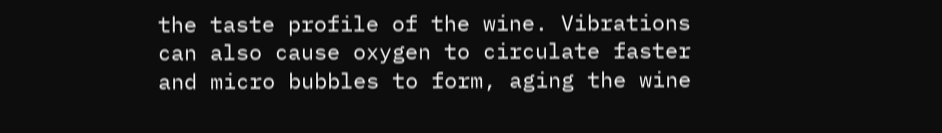the taste profile of the wine. Vibrations can also cause oxygen to circulate faster and micro bubbles to form, aging the wine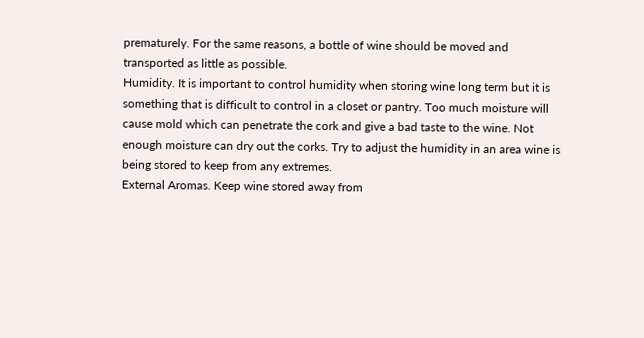prematurely. For the same reasons, a bottle of wine should be moved and transported as little as possible.
Humidity. It is important to control humidity when storing wine long term but it is something that is difficult to control in a closet or pantry. Too much moisture will cause mold which can penetrate the cork and give a bad taste to the wine. Not enough moisture can dry out the corks. Try to adjust the humidity in an area wine is being stored to keep from any extremes.
External Aromas. Keep wine stored away from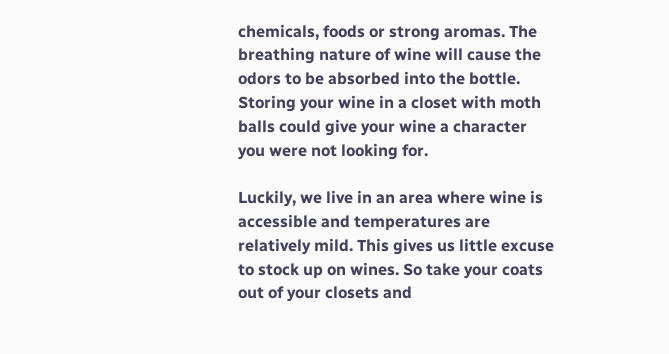chemicals, foods or strong aromas. The breathing nature of wine will cause the odors to be absorbed into the bottle. Storing your wine in a closet with moth balls could give your wine a character you were not looking for.

Luckily, we live in an area where wine is accessible and temperatures are relatively mild. This gives us little excuse to stock up on wines. So take your coats out of your closets and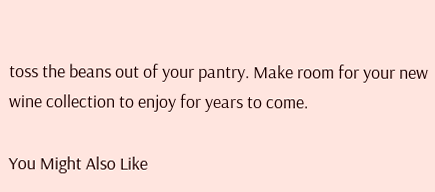toss the beans out of your pantry. Make room for your new wine collection to enjoy for years to come.

You Might Also Like